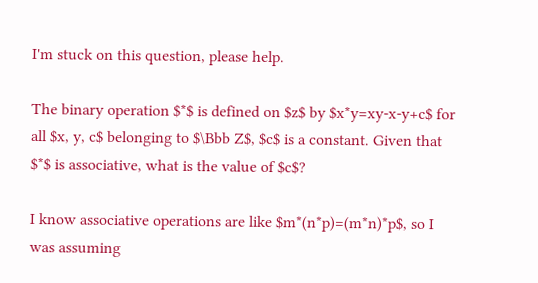I'm stuck on this question, please help.

The binary operation $*$ is defined on $z$ by $x*y=xy-x-y+c$ for all $x, y, c$ belonging to $\Bbb Z$, $c$ is a constant. Given that $*$ is associative, what is the value of $c$?

I know associative operations are like $m*(n*p)=(m*n)*p$, so I was assuming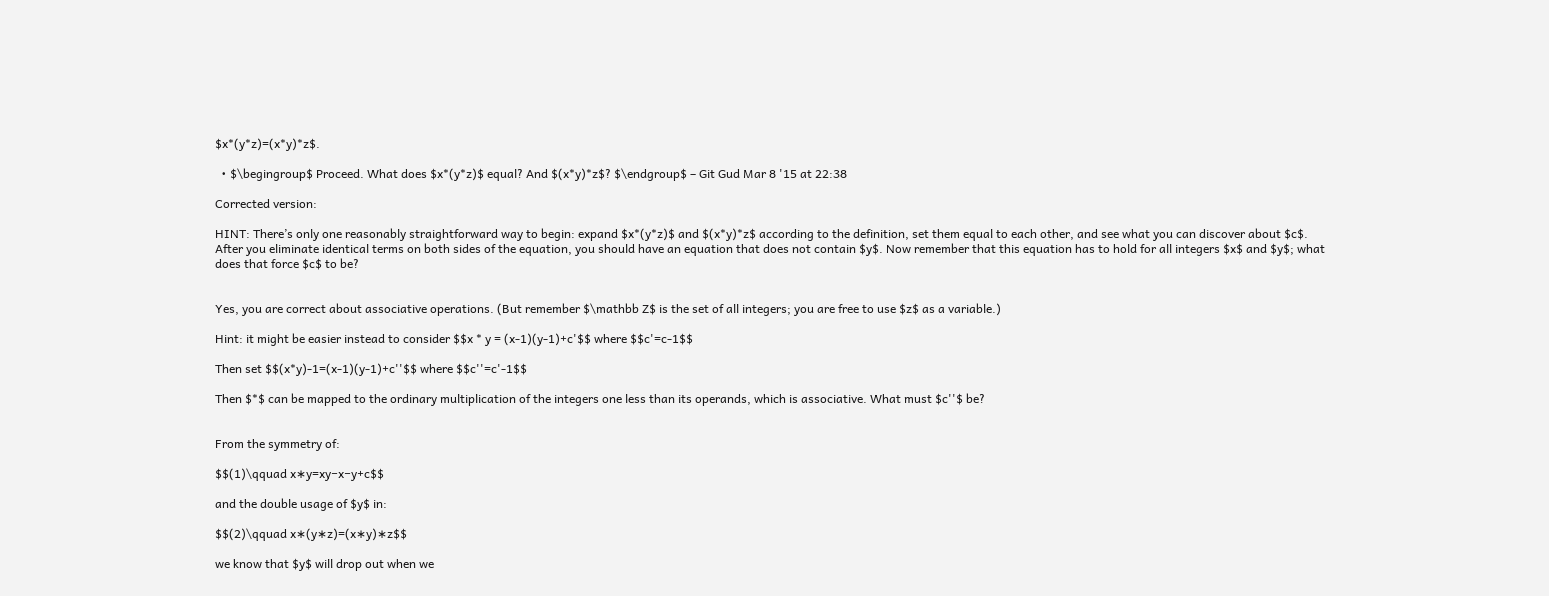$x*(y*z)=(x*y)*z$.

  • $\begingroup$ Proceed. What does $x*(y*z)$ equal? And $(x*y)*z$? $\endgroup$ – Git Gud Mar 8 '15 at 22:38

Corrected version:

HINT: There’s only one reasonably straightforward way to begin: expand $x*(y*z)$ and $(x*y)*z$ according to the definition, set them equal to each other, and see what you can discover about $c$. After you eliminate identical terms on both sides of the equation, you should have an equation that does not contain $y$. Now remember that this equation has to hold for all integers $x$ and $y$; what does that force $c$ to be?


Yes, you are correct about associative operations. (But remember $\mathbb Z$ is the set of all integers; you are free to use $z$ as a variable.)

Hint: it might be easier instead to consider $$x * y = (x-1)(y-1)+c'$$ where $$c'=c-1$$

Then set $$(x*y)-1=(x-1)(y-1)+c''$$ where $$c''=c'-1$$

Then $*$ can be mapped to the ordinary multiplication of the integers one less than its operands, which is associative. What must $c''$ be?


From the symmetry of:

$$(1)\qquad x∗y=xy−x−y+c$$

and the double usage of $y$ in:

$$(2)\qquad x∗(y∗z)=(x∗y)∗z$$

we know that $y$ will drop out when we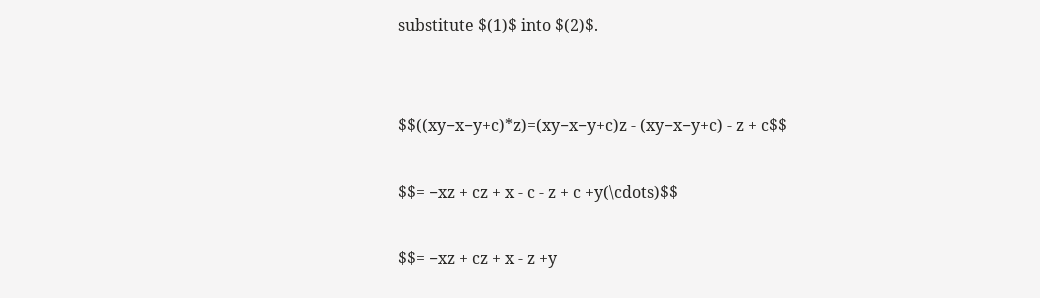substitute $(1)$ into $(2)$.


$$((xy−x−y+c)*z)=(xy−x−y+c)z - (xy−x−y+c) - z + c$$

$$= −xz + cz + x - c - z + c +y(\cdots)$$

$$= −xz + cz + x - z +y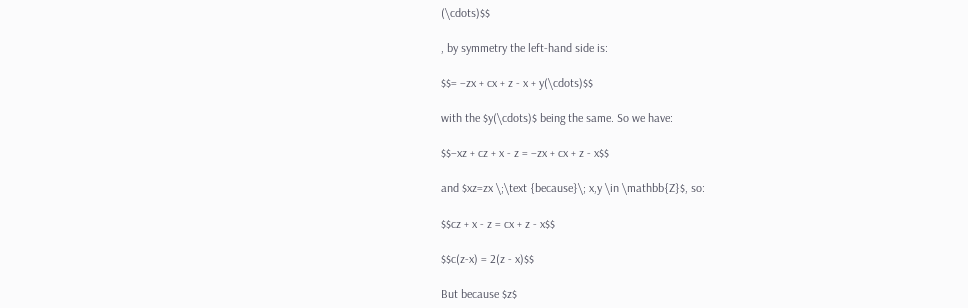(\cdots)$$

, by symmetry the left-hand side is:

$$= −zx + cx + z - x + y(\cdots)$$

with the $y(\cdots)$ being the same. So we have:

$$−xz + cz + x - z = −zx + cx + z - x$$

and $xz=zx \;\text {because}\; x,y \in \mathbb{Z}$, so:

$$cz + x - z = cx + z - x$$

$$c(z-x) = 2(z - x)$$

But because $z$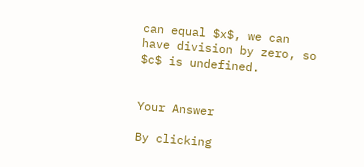can equal $x$, we can have division by zero, so $c$ is undefined.


Your Answer

By clicking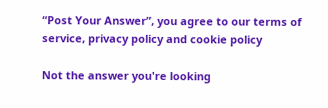“Post Your Answer”, you agree to our terms of service, privacy policy and cookie policy

Not the answer you're looking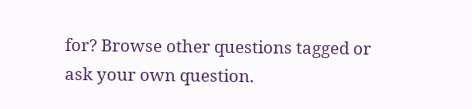for? Browse other questions tagged or ask your own question.